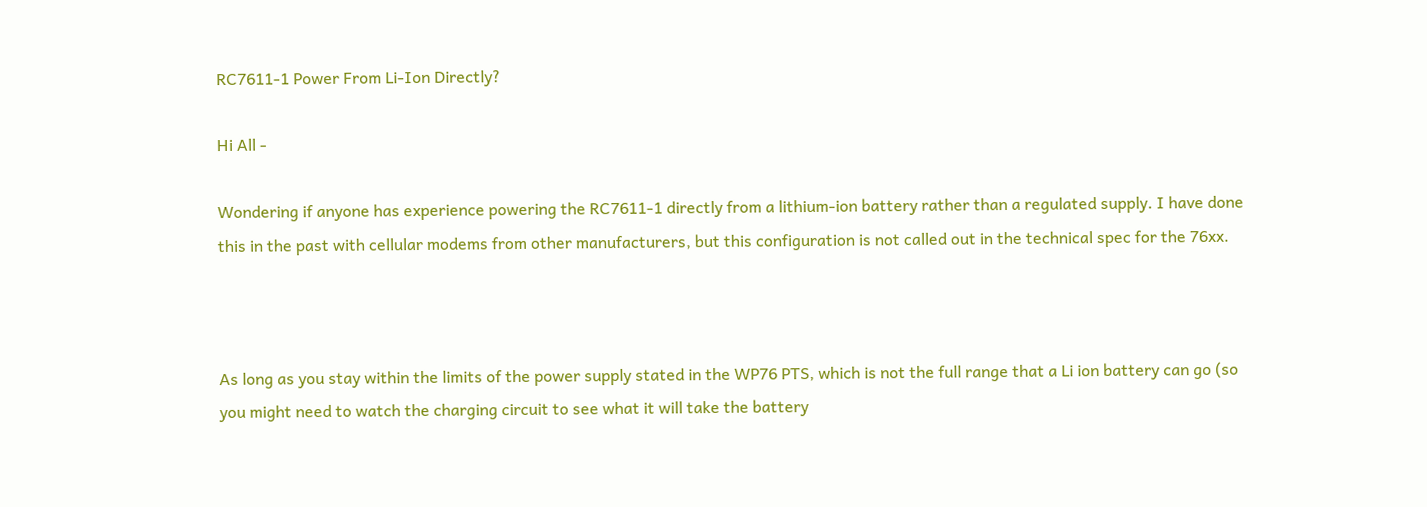RC7611-1 Power From Li-Ion Directly?

Hi All -

Wondering if anyone has experience powering the RC7611-1 directly from a lithium-ion battery rather than a regulated supply. I have done this in the past with cellular modems from other manufacturers, but this configuration is not called out in the technical spec for the 76xx.



As long as you stay within the limits of the power supply stated in the WP76 PTS, which is not the full range that a Li ion battery can go (so you might need to watch the charging circuit to see what it will take the battery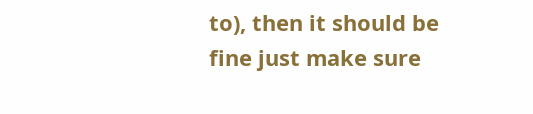to), then it should be fine just make sure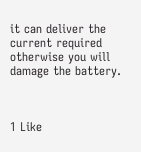it can deliver the current required otherwise you will damage the battery.



1 Like